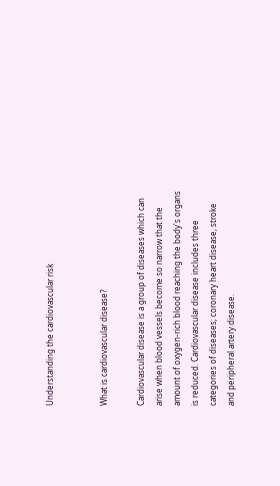Understanding the cardiovascular risk


What is cardiovascular disease?

Cardiovascular disease is a group of diseases which can arise when blood vessels become so narrow that the amount of oxygen-rich blood reaching the body's organs is reduced. Cardiovascular disease includes three categories of diseases; coronary heart disease, stroke and peripheral artery disease.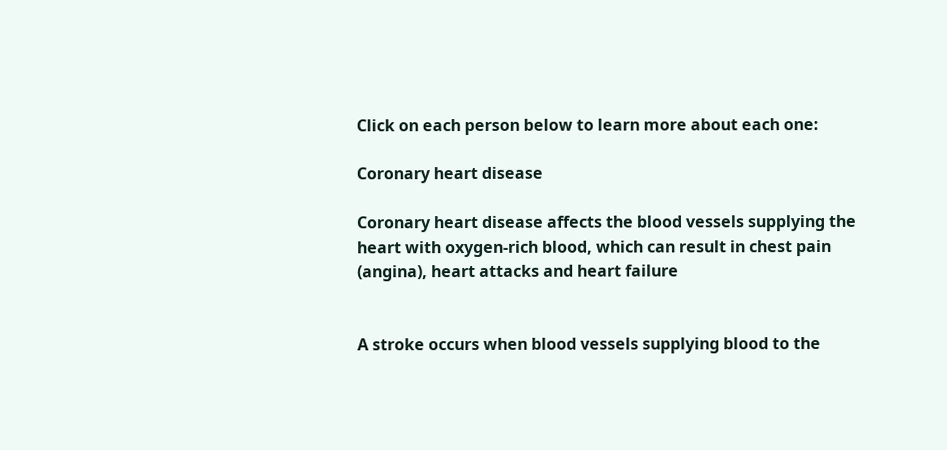Click on each person below to learn more about each one:

Coronary heart disease

Coronary heart disease affects the blood vessels supplying the heart with oxygen-rich blood, which can result in chest pain (angina), heart attacks and heart failure


A stroke occurs when blood vessels supplying blood to the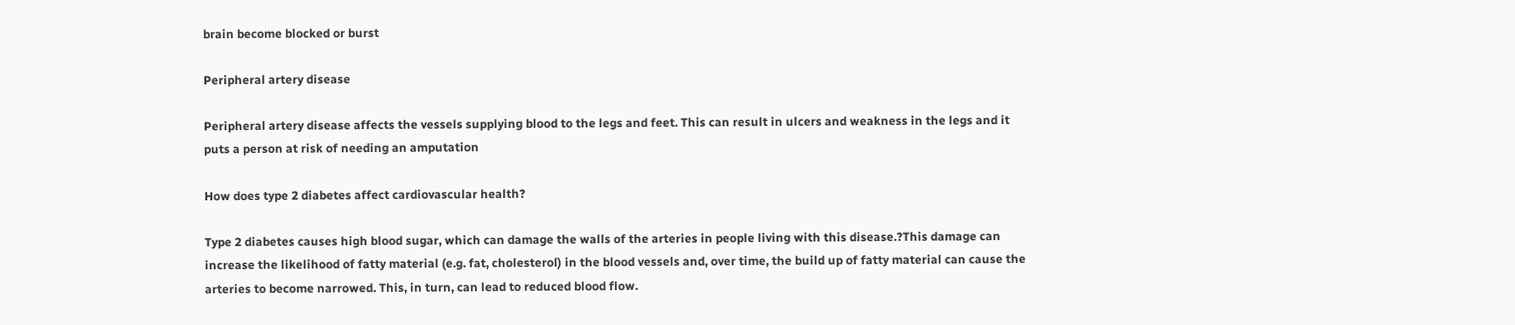brain become blocked or burst

Peripheral artery disease

Peripheral artery disease affects the vessels supplying blood to the legs and feet. This can result in ulcers and weakness in the legs and it puts a person at risk of needing an amputation

How does type 2 diabetes affect cardiovascular health?

Type 2 diabetes causes high blood sugar, which can damage the walls of the arteries in people living with this disease.?This damage can increase the likelihood of fatty material (e.g. fat, cholesterol) in the blood vessels and, over time, the build up of fatty material can cause the arteries to become narrowed. This, in turn, can lead to reduced blood flow.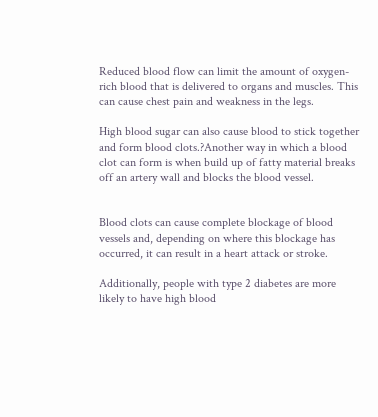Reduced blood flow can limit the amount of oxygen-rich blood that is delivered to organs and muscles. This can cause chest pain and weakness in the legs.

High blood sugar can also cause blood to stick together and form blood clots.?Another way in which a blood clot can form is when build up of fatty material breaks off an artery wall and blocks the blood vessel.


Blood clots can cause complete blockage of blood vessels and, depending on where this blockage has occurred, it can result in a heart attack or stroke.

Additionally, people with type 2 diabetes are more likely to have high blood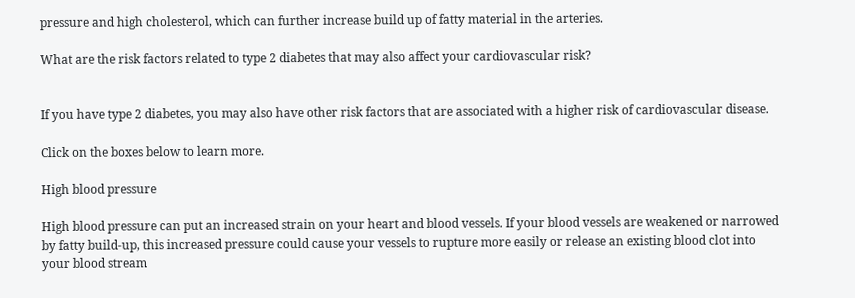pressure and high cholesterol, which can further increase build up of fatty material in the arteries.

What are the risk factors related to type 2 diabetes that may also affect your cardiovascular risk?


If you have type 2 diabetes, you may also have other risk factors that are associated with a higher risk of cardiovascular disease.

Click on the boxes below to learn more.

High blood pressure

High blood pressure can put an increased strain on your heart and blood vessels. If your blood vessels are weakened or narrowed by fatty build-up, this increased pressure could cause your vessels to rupture more easily or release an existing blood clot into your blood stream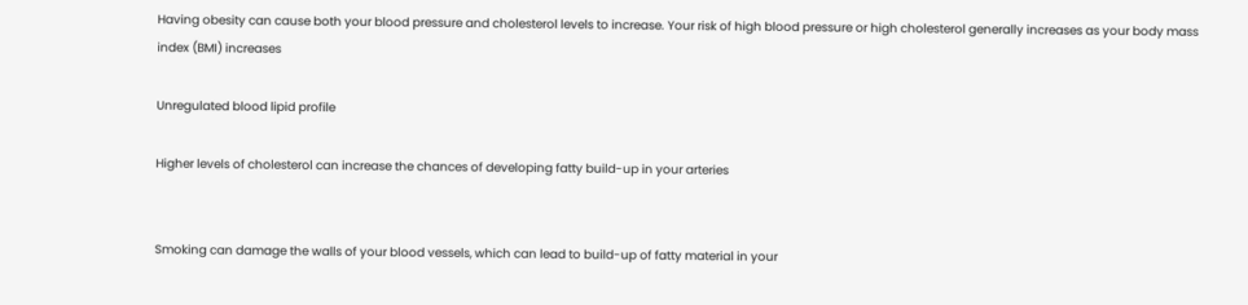Having obesity can cause both your blood pressure and cholesterol levels to increase. Your risk of high blood pressure or high cholesterol generally increases as your body mass index (BMI) increases

Unregulated blood lipid profile

Higher levels of cholesterol can increase the chances of developing fatty build-up in your arteries


Smoking can damage the walls of your blood vessels, which can lead to build-up of fatty material in your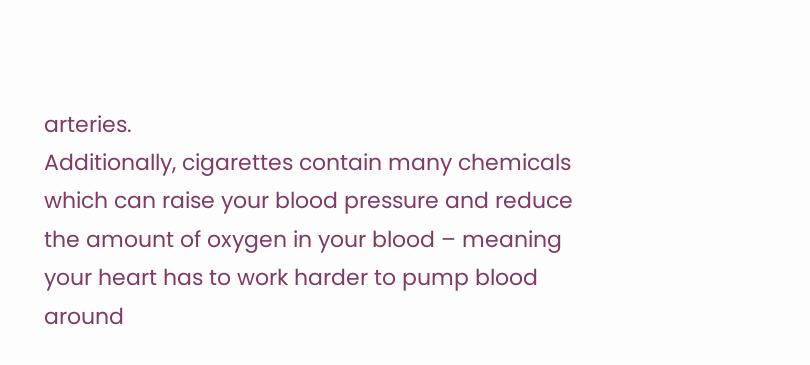arteries.
Additionally, cigarettes contain many chemicals which can raise your blood pressure and reduce the amount of oxygen in your blood – meaning your heart has to work harder to pump blood around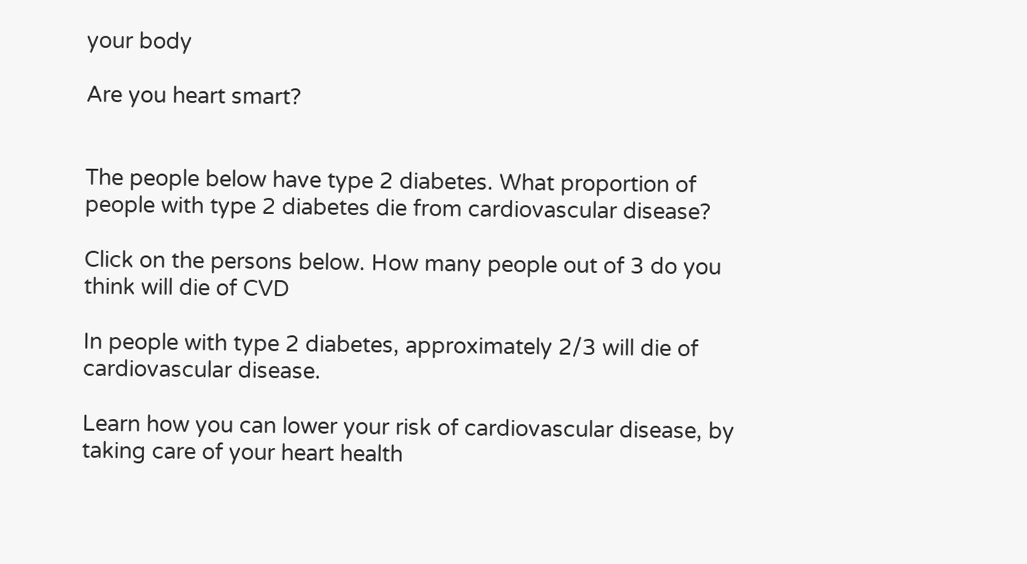your body

Are you heart smart?


The people below have type 2 diabetes. What proportion of people with type 2 diabetes die from cardiovascular disease?

Click on the persons below. How many people out of 3 do you think will die of CVD

In people with type 2 diabetes, approximately 2/3 will die of cardiovascular disease.

Learn how you can lower your risk of cardiovascular disease, by taking care of your heart health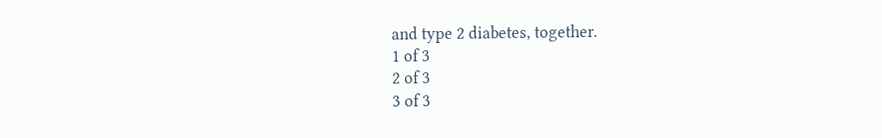and type 2 diabetes, together.
1 of 3
2 of 3
3 of 3